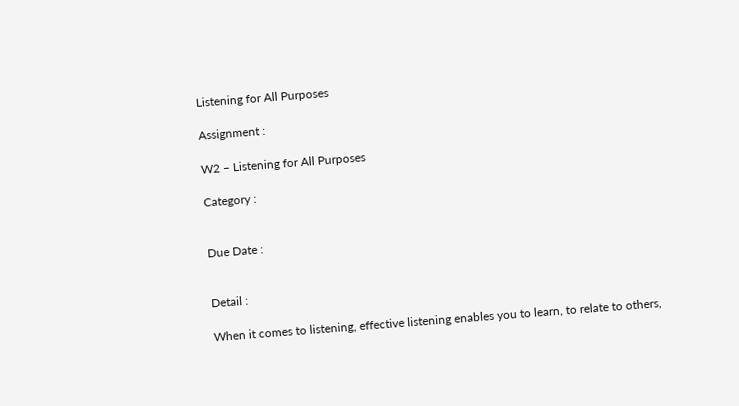Listening for All Purposes

Assignment :

W2 – Listening for All Purposes

Category :


Due Date :


Detail :

When it comes to listening, effective listening enables you to learn, to relate to others,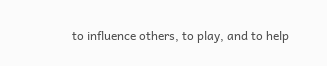to influence others, to play, and to help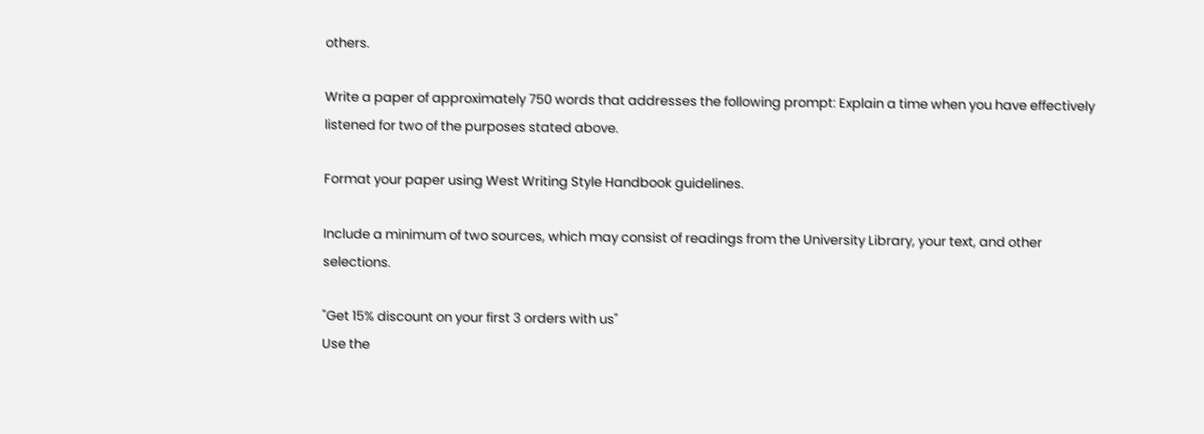others.

Write a paper of approximately 750 words that addresses the following prompt: Explain a time when you have effectively listened for two of the purposes stated above.

Format your paper using West Writing Style Handbook guidelines.

Include a minimum of two sources, which may consist of readings from the University Library, your text, and other selections.

"Get 15% discount on your first 3 orders with us"
Use the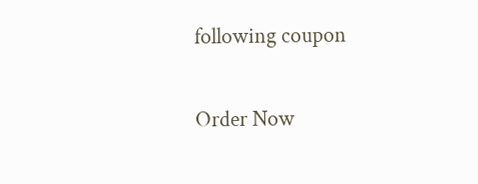following coupon

Order Now